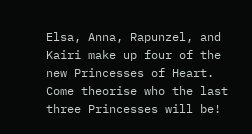Elsa, Anna, Rapunzel, and Kairi make up four of the new Princesses of Heart. Come theorise who the last three Princesses will be!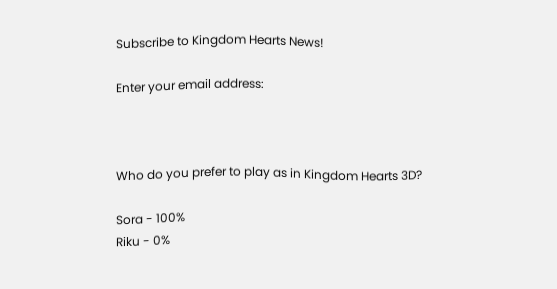Subscribe to Kingdom Hearts News!

Enter your email address:



Who do you prefer to play as in Kingdom Hearts 3D?

Sora - 100%
Riku - 0%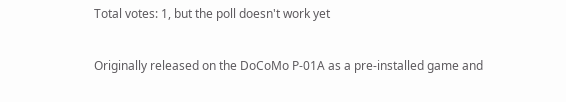Total votes: 1, but the poll doesn't work yet


Originally released on the DoCoMo P-01A as a pre-installed game and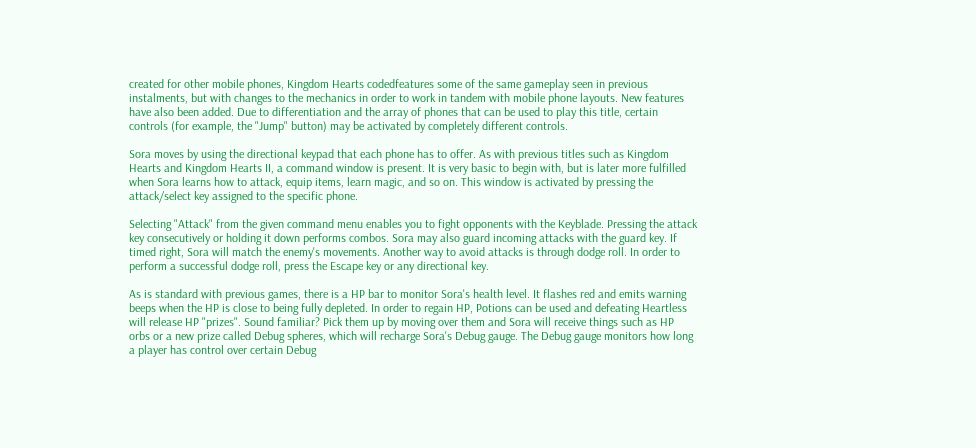created for other mobile phones, Kingdom Hearts codedfeatures some of the same gameplay seen in previous instalments, but with changes to the mechanics in order to work in tandem with mobile phone layouts. New features have also been added. Due to differentiation and the array of phones that can be used to play this title, certain controls (for example, the "Jump" button) may be activated by completely different controls.

Sora moves by using the directional keypad that each phone has to offer. As with previous titles such as Kingdom Hearts and Kingdom Hearts II, a command window is present. It is very basic to begin with, but is later more fulfilled when Sora learns how to attack, equip items, learn magic, and so on. This window is activated by pressing the attack/select key assigned to the specific phone.

Selecting "Attack" from the given command menu enables you to fight opponents with the Keyblade. Pressing the attack key consecutively or holding it down performs combos. Sora may also guard incoming attacks with the guard key. If timed right, Sora will match the enemy's movements. Another way to avoid attacks is through dodge roll. In order to perform a successful dodge roll, press the Escape key or any directional key.

As is standard with previous games, there is a HP bar to monitor Sora's health level. It flashes red and emits warning beeps when the HP is close to being fully depleted. In order to regain HP, Potions can be used and defeating Heartless will release HP "prizes". Sound familiar? Pick them up by moving over them and Sora will receive things such as HP orbs or a new prize called Debug spheres, which will recharge Sora's Debug gauge. The Debug gauge monitors how long a player has control over certain Debug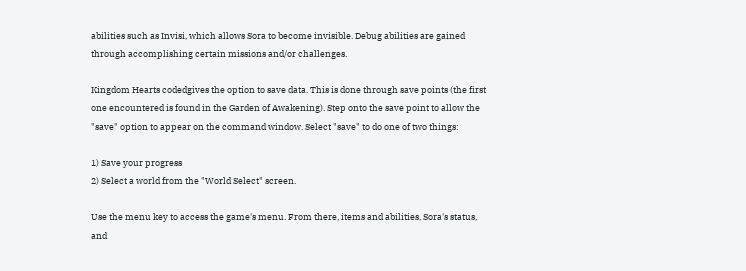abilities such as Invisi, which allows Sora to become invisible. Debug abilities are gained through accomplishing certain missions and/or challenges.

Kingdom Hearts codedgives the option to save data. This is done through save points (the first one encountered is found in the Garden of Awakening). Step onto the save point to allow the "save" option to appear on the command window. Select "save" to do one of two things:

1) Save your progress
2) Select a world from the "World Select" screen.

Use the menu key to access the game's menu. From there, items and abilities, Sora's status, and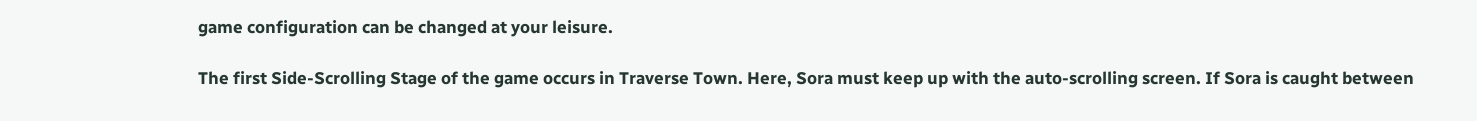game configuration can be changed at your leisure.

The first Side-Scrolling Stage of the game occurs in Traverse Town. Here, Sora must keep up with the auto-scrolling screen. If Sora is caught between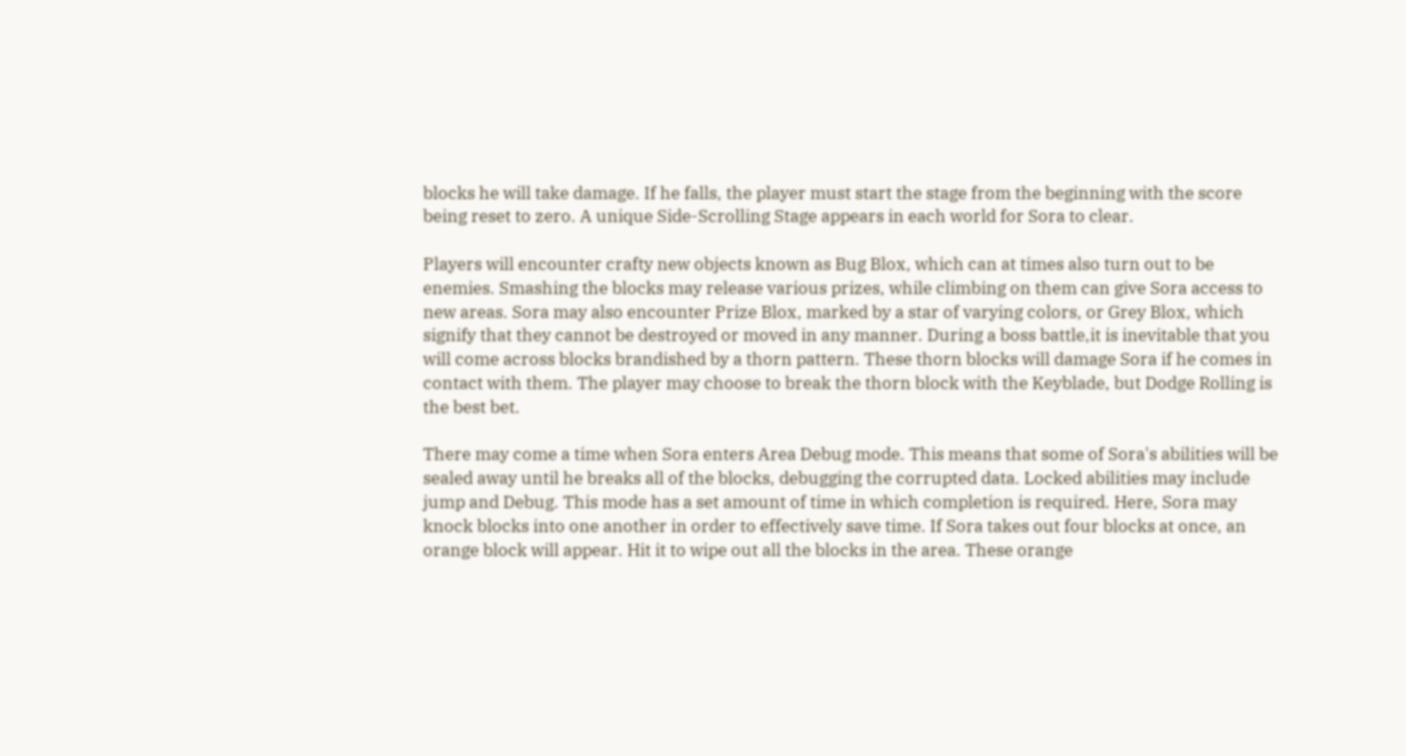blocks he will take damage. If he falls, the player must start the stage from the beginning with the score being reset to zero. A unique Side-Scrolling Stage appears in each world for Sora to clear.

Players will encounter crafty new objects known as Bug Blox, which can at times also turn out to be enemies. Smashing the blocks may release various prizes, while climbing on them can give Sora access to new areas. Sora may also encounter Prize Blox, marked by a star of varying colors, or Grey Blox, which signify that they cannot be destroyed or moved in any manner. During a boss battle,it is inevitable that you will come across blocks brandished by a thorn pattern. These thorn blocks will damage Sora if he comes in contact with them. The player may choose to break the thorn block with the Keyblade, but Dodge Rolling is the best bet.

There may come a time when Sora enters Area Debug mode. This means that some of Sora's abilities will be sealed away until he breaks all of the blocks, debugging the corrupted data. Locked abilities may include jump and Debug. This mode has a set amount of time in which completion is required. Here, Sora may knock blocks into one another in order to effectively save time. If Sora takes out four blocks at once, an orange block will appear. Hit it to wipe out all the blocks in the area. These orange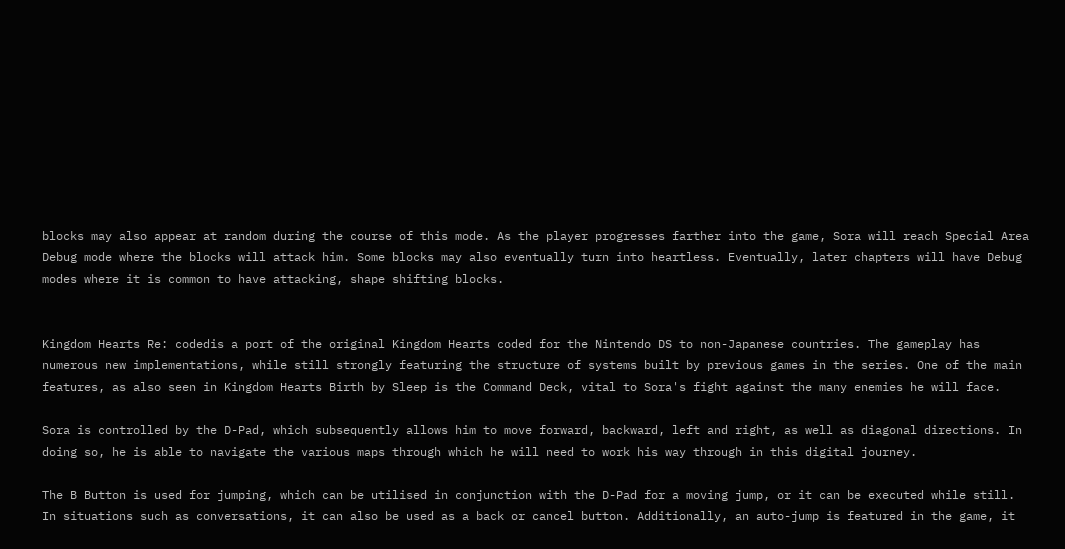blocks may also appear at random during the course of this mode. As the player progresses farther into the game, Sora will reach Special Area Debug mode where the blocks will attack him. Some blocks may also eventually turn into heartless. Eventually, later chapters will have Debug modes where it is common to have attacking, shape shifting blocks.


Kingdom Hearts Re: codedis a port of the original Kingdom Hearts coded for the Nintendo DS to non-Japanese countries. The gameplay has numerous new implementations, while still strongly featuring the structure of systems built by previous games in the series. One of the main features, as also seen in Kingdom Hearts Birth by Sleep is the Command Deck, vital to Sora's fight against the many enemies he will face.

Sora is controlled by the D-Pad, which subsequently allows him to move forward, backward, left and right, as well as diagonal directions. In doing so, he is able to navigate the various maps through which he will need to work his way through in this digital journey.

The B Button is used for jumping, which can be utilised in conjunction with the D-Pad for a moving jump, or it can be executed while still. In situations such as conversations, it can also be used as a back or cancel button. Additionally, an auto-jump is featured in the game, it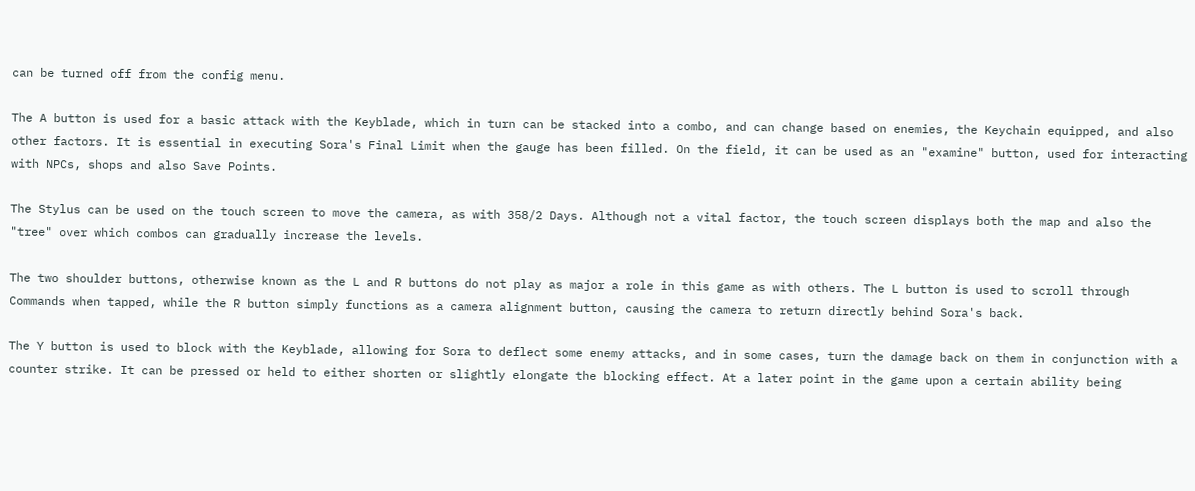can be turned off from the config menu.

The A button is used for a basic attack with the Keyblade, which in turn can be stacked into a combo, and can change based on enemies, the Keychain equipped, and also other factors. It is essential in executing Sora's Final Limit when the gauge has been filled. On the field, it can be used as an "examine" button, used for interacting with NPCs, shops and also Save Points.

The Stylus can be used on the touch screen to move the camera, as with 358/2 Days. Although not a vital factor, the touch screen displays both the map and also the "tree" over which combos can gradually increase the levels.

The two shoulder buttons, otherwise known as the L and R buttons do not play as major a role in this game as with others. The L button is used to scroll through Commands when tapped, while the R button simply functions as a camera alignment button, causing the camera to return directly behind Sora's back.

The Y button is used to block with the Keyblade, allowing for Sora to deflect some enemy attacks, and in some cases, turn the damage back on them in conjunction with a counter strike. It can be pressed or held to either shorten or slightly elongate the blocking effect. At a later point in the game upon a certain ability being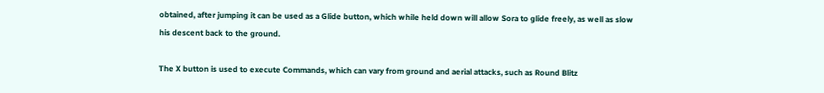obtained, after jumping it can be used as a Glide button, which while held down will allow Sora to glide freely, as well as slow his descent back to the ground.

The X button is used to execute Commands, which can vary from ground and aerial attacks, such as Round Blitz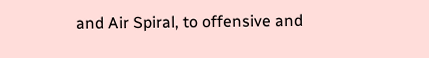and Air Spiral, to offensive and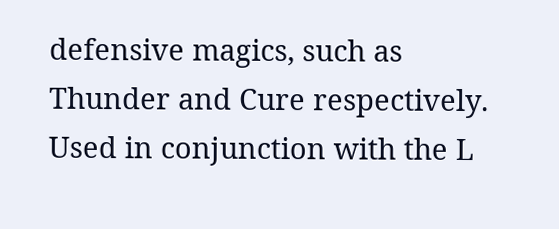defensive magics, such as Thunder and Cure respectively. Used in conjunction with the L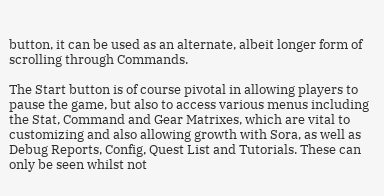button, it can be used as an alternate, albeit longer form of scrolling through Commands.

The Start button is of course pivotal in allowing players to pause the game, but also to access various menus including the Stat, Command and Gear Matrixes, which are vital to customizing and also allowing growth with Sora, as well as Debug Reports, Config, Quest List and Tutorials. These can only be seen whilst not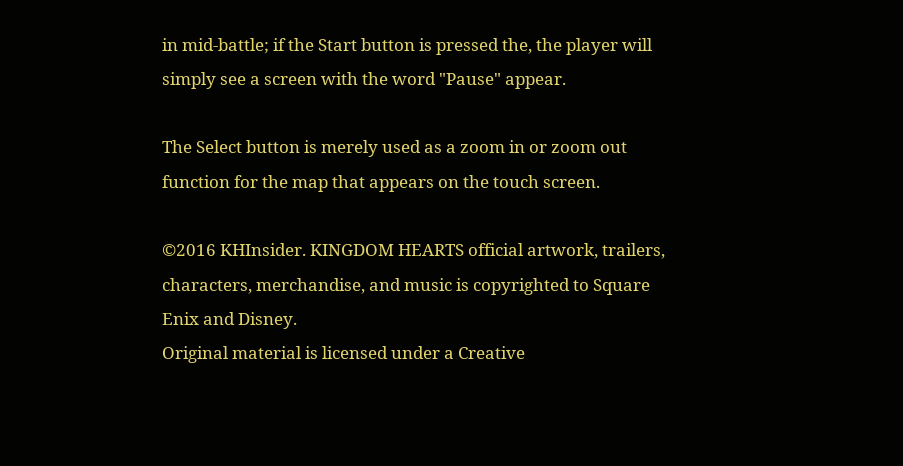in mid-battle; if the Start button is pressed the, the player will simply see a screen with the word "Pause" appear.

The Select button is merely used as a zoom in or zoom out function for the map that appears on the touch screen.

©2016 KHInsider. KINGDOM HEARTS official artwork, trailers, characters, merchandise, and music is copyrighted to Square Enix and Disney.
Original material is licensed under a Creative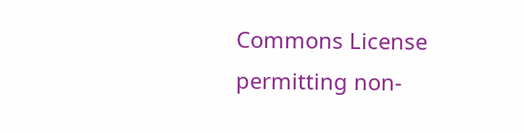Commons License permitting non-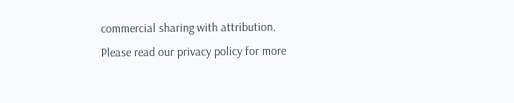commercial sharing with attribution.
Please read our privacy policy for more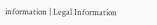information | Legal Information